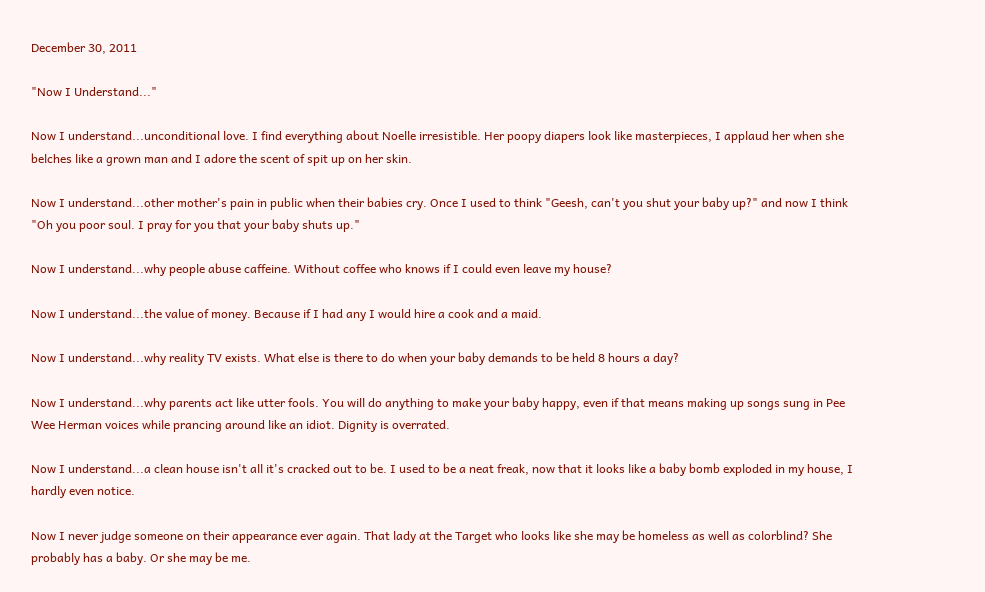December 30, 2011

"Now I Understand..."

Now I understand...unconditional love. I find everything about Noelle irresistible. Her poopy diapers look like masterpieces, I applaud her when she belches like a grown man and I adore the scent of spit up on her skin.

Now I understand...other mother's pain in public when their babies cry. Once I used to think "Geesh, can't you shut your baby up?" and now I think "Oh you poor soul. I pray for you that your baby shuts up."

Now I understand...why people abuse caffeine. Without coffee who knows if I could even leave my house?

Now I understand...the value of money. Because if I had any I would hire a cook and a maid.

Now I understand...why reality TV exists. What else is there to do when your baby demands to be held 8 hours a day?

Now I understand...why parents act like utter fools. You will do anything to make your baby happy, even if that means making up songs sung in Pee Wee Herman voices while prancing around like an idiot. Dignity is overrated.

Now I understand...a clean house isn't all it's cracked out to be. I used to be a neat freak, now that it looks like a baby bomb exploded in my house, I hardly even notice.

Now I never judge someone on their appearance ever again. That lady at the Target who looks like she may be homeless as well as colorblind? She probably has a baby. Or she may be me.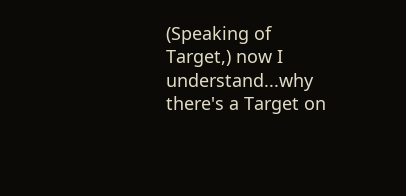(Speaking of Target,) now I understand...why there's a Target on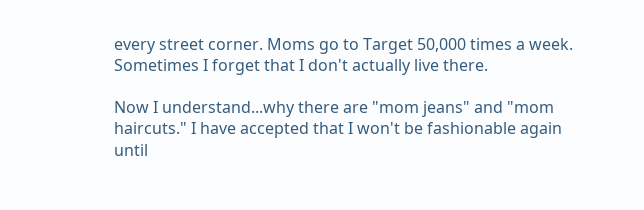every street corner. Moms go to Target 50,000 times a week. Sometimes I forget that I don't actually live there.

Now I understand...why there are "mom jeans" and "mom haircuts." I have accepted that I won't be fashionable again until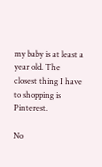my baby is at least a year old. The closest thing I have to shopping is Pinterest.

No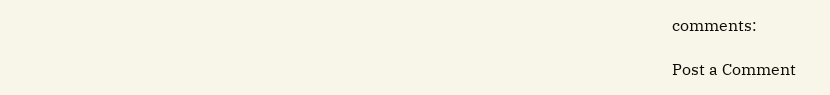comments:

Post a Comment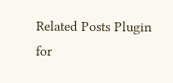Related Posts Plugin for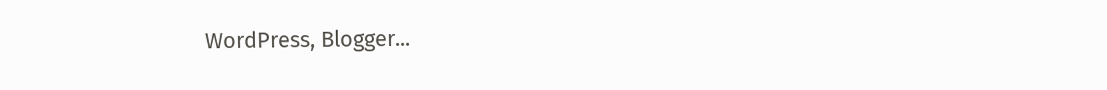WordPress, Blogger...